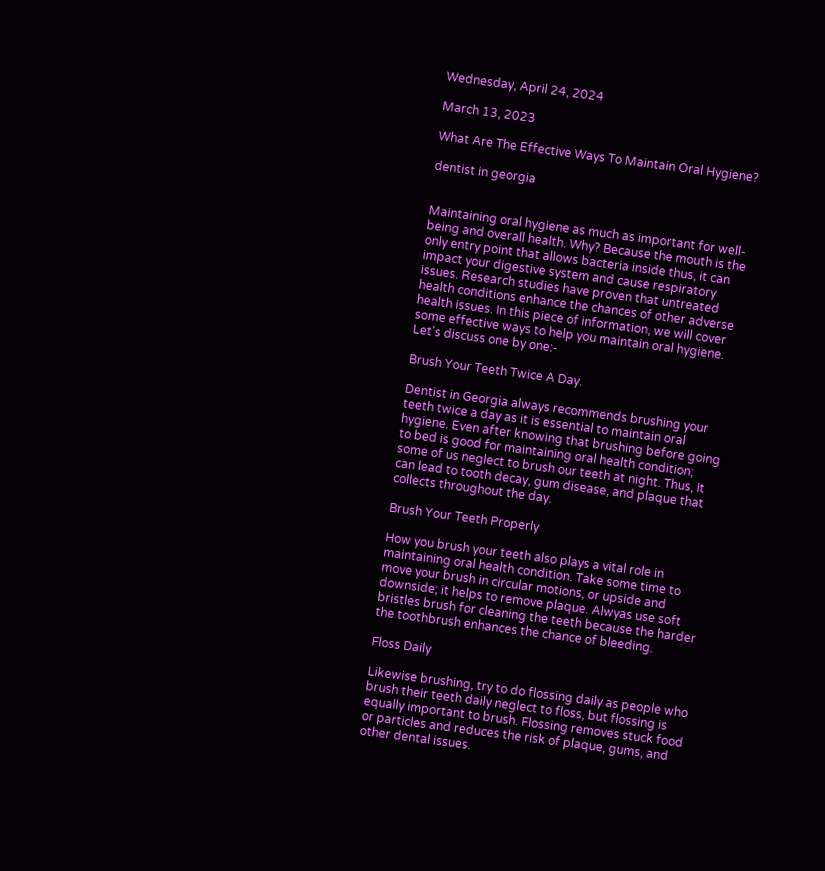Wednesday, April 24, 2024

March 13, 2023

What Are The Effective Ways To Maintain Oral Hygiene?

dentist in georgia


Maintaining oral hygiene as much as important for well-being and overall health. Why? Because the mouth is the only entry point that allows bacteria inside thus, it can impact your digestive system and cause respiratory issues. Research studies have proven that untreated health conditions enhance the chances of other adverse health issues. In this piece of information, we will cover some effective ways to help you maintain oral hygiene. Let's discuss one by one:-

Brush Your Teeth Twice A Day.

Dentist in Georgia always recommends brushing your teeth twice a day as it is essential to maintain oral hygiene. Even after knowing that brushing before going to bed is good for maintaining oral health condition; some of us neglect to brush our teeth at night. Thus, It can lead to tooth decay, gum disease, and plaque that collects throughout the day.

Brush Your Teeth Properly

How you brush your teeth also plays a vital role in maintaining oral health condition. Take some time to move your brush in circular motions, or upside and downside; it helps to remove plaque. Alwyas use soft bristles brush for cleaning the teeth because the harder the toothbrush enhances the chance of bleeding.

Floss Daily

Likewise brushing, try to do flossing daily as people who brush their teeth daily neglect to floss, but flossing is equally important to brush. Flossing removes stuck food or particles and reduces the risk of plaque, gums, and other dental issues.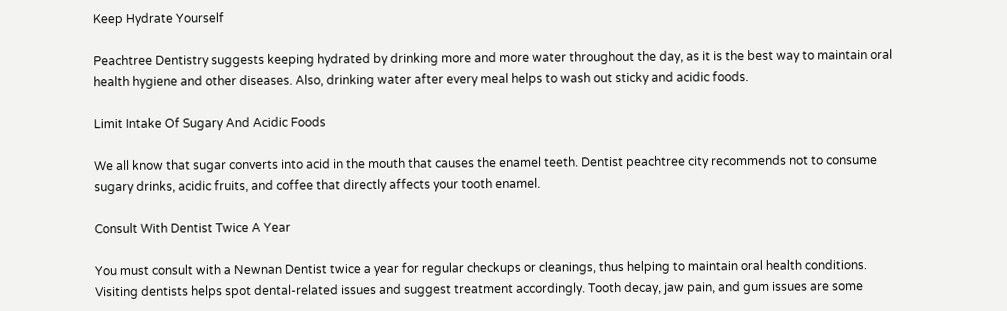Keep Hydrate Yourself

Peachtree Dentistry suggests keeping hydrated by drinking more and more water throughout the day, as it is the best way to maintain oral health hygiene and other diseases. Also, drinking water after every meal helps to wash out sticky and acidic foods.

Limit Intake Of Sugary And Acidic Foods

We all know that sugar converts into acid in the mouth that causes the enamel teeth. Dentist peachtree city recommends not to consume sugary drinks, acidic fruits, and coffee that directly affects your tooth enamel.

Consult With Dentist Twice A Year

You must consult with a Newnan Dentist twice a year for regular checkups or cleanings, thus helping to maintain oral health conditions. Visiting dentists helps spot dental-related issues and suggest treatment accordingly. Tooth decay, jaw pain, and gum issues are some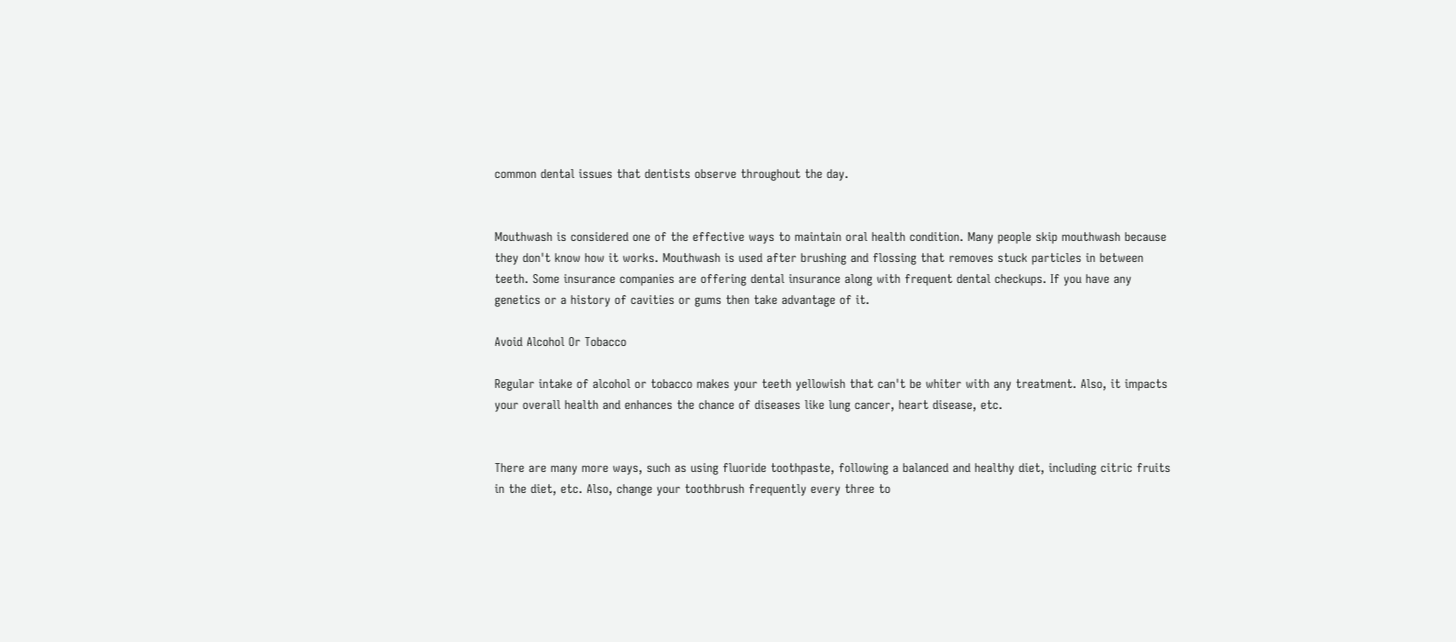common dental issues that dentists observe throughout the day.


Mouthwash is considered one of the effective ways to maintain oral health condition. Many people skip mouthwash because they don't know how it works. Mouthwash is used after brushing and flossing that removes stuck particles in between teeth. Some insurance companies are offering dental insurance along with frequent dental checkups. If you have any genetics or a history of cavities or gums then take advantage of it.

Avoid Alcohol Or Tobacco

Regular intake of alcohol or tobacco makes your teeth yellowish that can't be whiter with any treatment. Also, it impacts your overall health and enhances the chance of diseases like lung cancer, heart disease, etc.


There are many more ways, such as using fluoride toothpaste, following a balanced and healthy diet, including citric fruits in the diet, etc. Also, change your toothbrush frequently every three to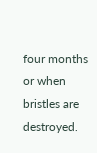four months or when bristles are destroyed.